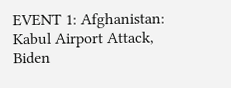EVENT 1: Afghanistan: Kabul Airport Attack, Biden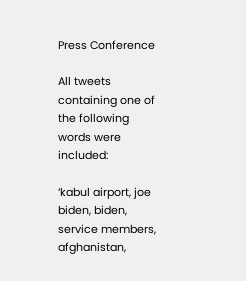Press Conference

All tweets containing one of the following words were included:

‘kabul airport, joe biden, biden, service members, afghanistan,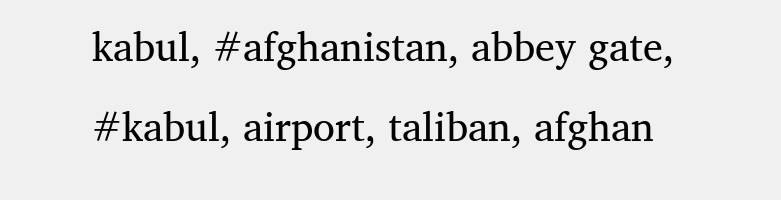kabul, #afghanistan, abbey gate, #kabul, airport, taliban, afghan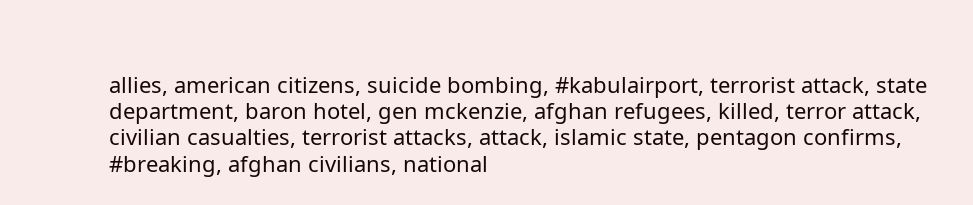allies, american citizens, suicide bombing, #kabulairport, terrorist attack, state department, baron hotel, gen mckenzie, afghan refugees, killed, terror attack, civilian casualties, terrorist attacks, attack, islamic state, pentagon confirms, #breaking, afghan civilians, national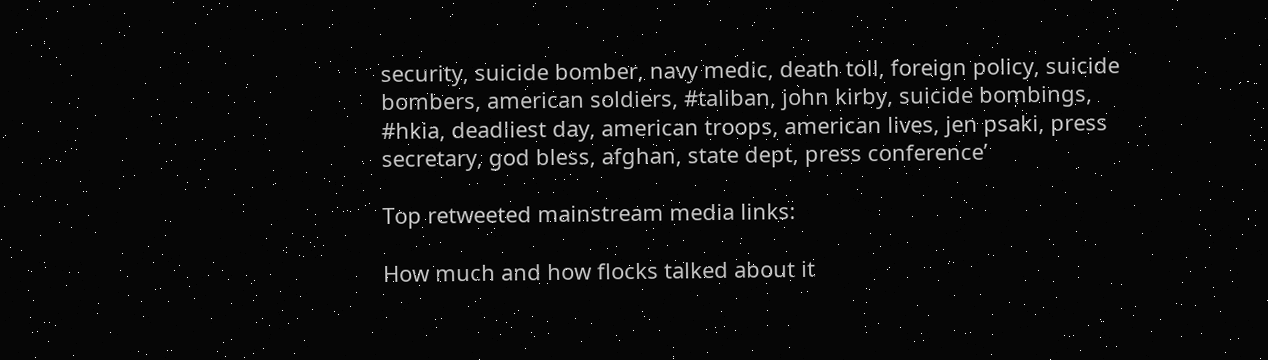security, suicide bomber, navy medic, death toll, foreign policy, suicide bombers, american soldiers, #taliban, john kirby, suicide bombings, #hkia, deadliest day, american troops, american lives, jen psaki, press secretary, god bless, afghan, state dept, press conference’

Top retweeted mainstream media links:

How much and how flocks talked about it